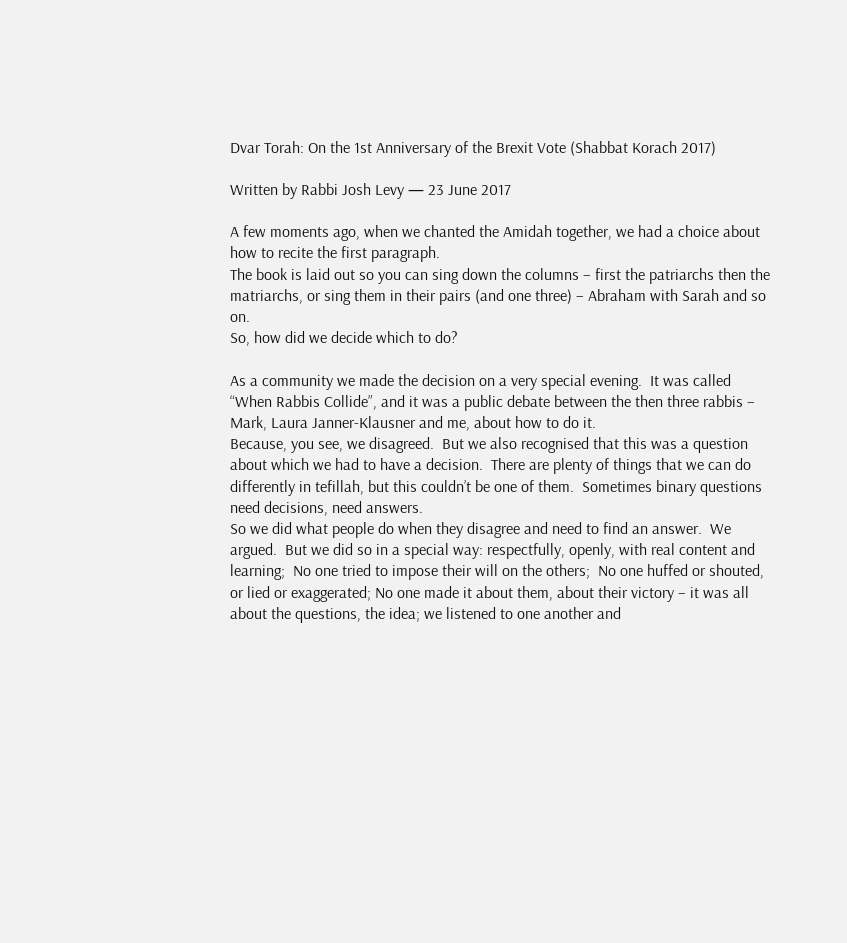Dvar Torah: On the 1st Anniversary of the Brexit Vote (Shabbat Korach 2017)

Written by Rabbi Josh Levy — 23 June 2017

A few moments ago, when we chanted the Amidah together, we had a choice about how to recite the first paragraph.
The book is laid out so you can sing down the columns – first the patriarchs then the matriarchs, or sing them in their pairs (and one three) – Abraham with Sarah and so on.
So, how did we decide which to do?

As a community we made the decision on a very special evening.  It was called “When Rabbis Collide”, and it was a public debate between the then three rabbis – Mark, Laura Janner-Klausner and me, about how to do it.
Because, you see, we disagreed.  But we also recognised that this was a question about which we had to have a decision.  There are plenty of things that we can do differently in tefillah, but this couldn’t be one of them.  Sometimes binary questions need decisions, need answers.
So we did what people do when they disagree and need to find an answer.  We argued.  But we did so in a special way: respectfully, openly, with real content and learning;  No one tried to impose their will on the others;  No one huffed or shouted, or lied or exaggerated; No one made it about them, about their victory – it was all about the questions, the idea; we listened to one another and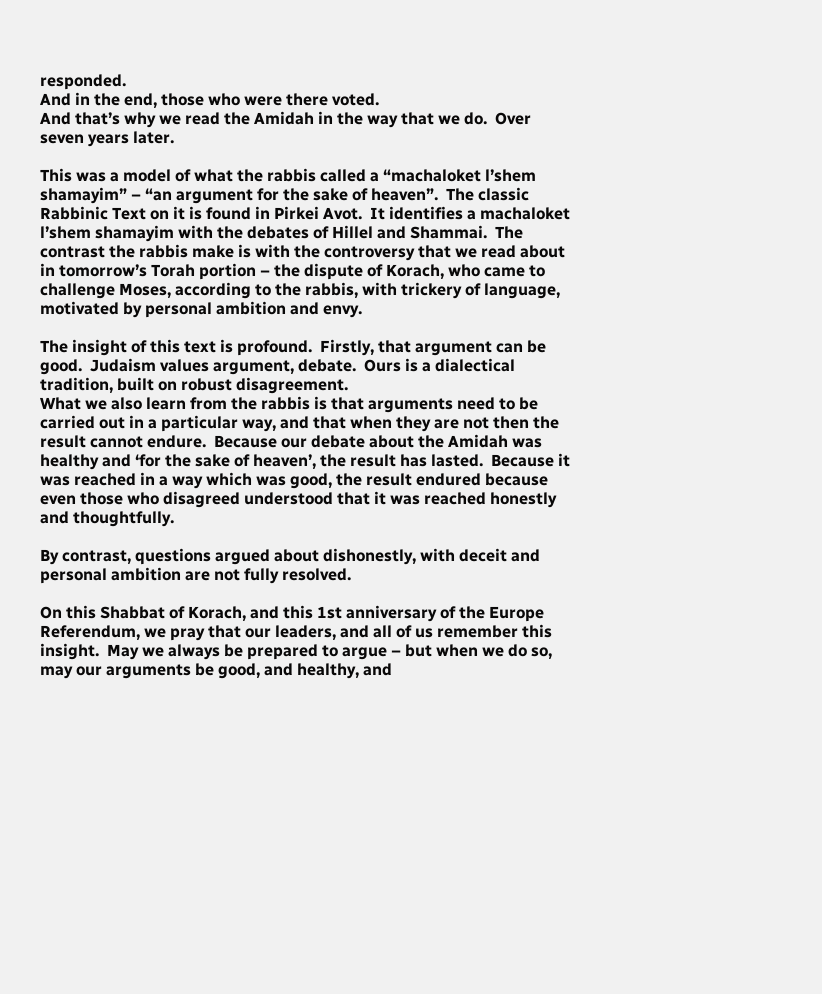responded.
And in the end, those who were there voted.
And that’s why we read the Amidah in the way that we do.  Over seven years later.

This was a model of what the rabbis called a “machaloket l’shem shamayim” – “an argument for the sake of heaven”.  The classic Rabbinic Text on it is found in Pirkei Avot.  It identifies a machaloket l’shem shamayim with the debates of Hillel and Shammai.  The contrast the rabbis make is with the controversy that we read about in tomorrow’s Torah portion – the dispute of Korach, who came to challenge Moses, according to the rabbis, with trickery of language, motivated by personal ambition and envy.

The insight of this text is profound.  Firstly, that argument can be good.  Judaism values argument, debate.  Ours is a dialectical tradition, built on robust disagreement.
What we also learn from the rabbis is that arguments need to be carried out in a particular way, and that when they are not then the result cannot endure.  Because our debate about the Amidah was healthy and ‘for the sake of heaven’, the result has lasted.  Because it was reached in a way which was good, the result endured because even those who disagreed understood that it was reached honestly and thoughtfully.

By contrast, questions argued about dishonestly, with deceit and personal ambition are not fully resolved.

On this Shabbat of Korach, and this 1st anniversary of the Europe Referendum, we pray that our leaders, and all of us remember this insight.  May we always be prepared to argue – but when we do so, may our arguments be good, and healthy, and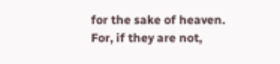for the sake of heaven.  For, if they are not,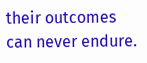their outcomes can never endure.